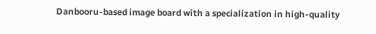Danbooru-based image board with a specialization in high-quality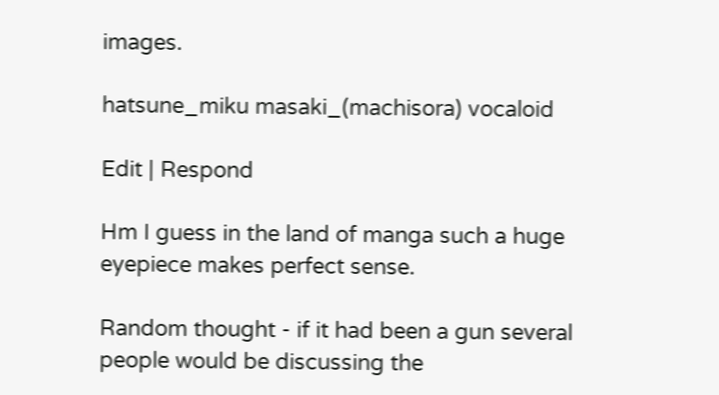images.

hatsune_miku masaki_(machisora) vocaloid

Edit | Respond

Hm I guess in the land of manga such a huge eyepiece makes perfect sense.

Random thought - if it had been a gun several people would be discussing the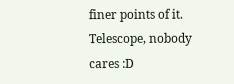finer points of it. Telescope, nobody cares :D